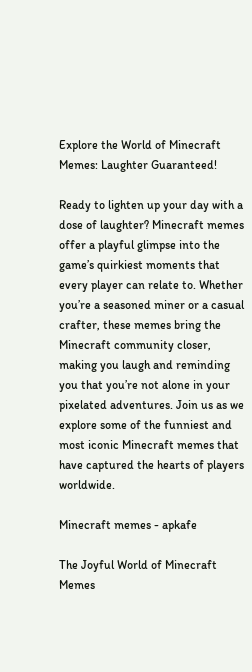Explore the World of Minecraft Memes: Laughter Guaranteed!

Ready to lighten up your day with a dose of laughter? Minecraft memes offer a playful glimpse into the game’s quirkiest moments that every player can relate to. Whether you’re a seasoned miner or a casual crafter, these memes bring the Minecraft community closer, making you laugh and reminding you that you’re not alone in your pixelated adventures. Join us as we explore some of the funniest and most iconic Minecraft memes that have captured the hearts of players worldwide.

Minecraft memes - apkafe

The Joyful World of Minecraft Memes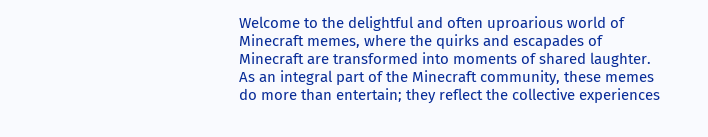Welcome to the delightful and often uproarious world of Minecraft memes, where the quirks and escapades of Minecraft are transformed into moments of shared laughter. As an integral part of the Minecraft community, these memes do more than entertain; they reflect the collective experiences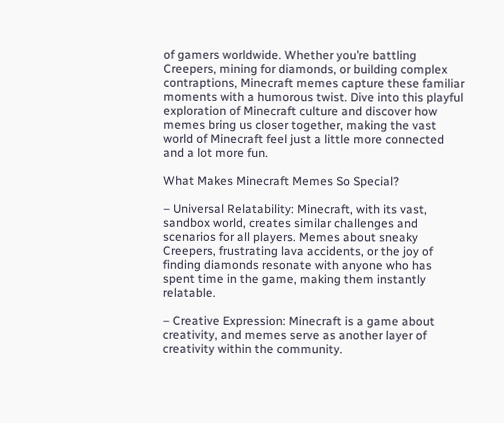of gamers worldwide. Whether you’re battling Creepers, mining for diamonds, or building complex contraptions, Minecraft memes capture these familiar moments with a humorous twist. Dive into this playful exploration of Minecraft culture and discover how memes bring us closer together, making the vast world of Minecraft feel just a little more connected and a lot more fun.

What Makes Minecraft Memes So Special?

– Universal Relatability: Minecraft, with its vast, sandbox world, creates similar challenges and scenarios for all players. Memes about sneaky Creepers, frustrating lava accidents, or the joy of finding diamonds resonate with anyone who has spent time in the game, making them instantly relatable.

– Creative Expression: Minecraft is a game about creativity, and memes serve as another layer of creativity within the community.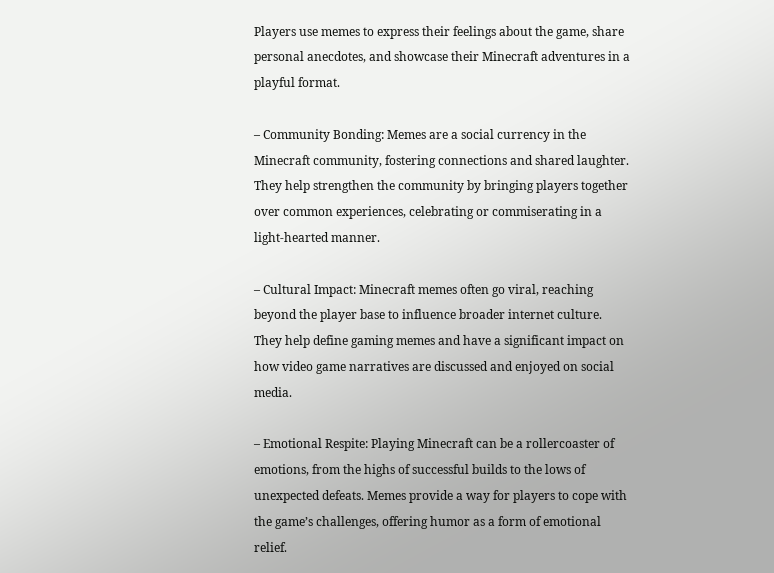Players use memes to express their feelings about the game, share personal anecdotes, and showcase their Minecraft adventures in a playful format.

– Community Bonding: Memes are a social currency in the Minecraft community, fostering connections and shared laughter. They help strengthen the community by bringing players together over common experiences, celebrating or commiserating in a light-hearted manner.

– Cultural Impact: Minecraft memes often go viral, reaching beyond the player base to influence broader internet culture. They help define gaming memes and have a significant impact on how video game narratives are discussed and enjoyed on social media.

– Emotional Respite: Playing Minecraft can be a rollercoaster of emotions, from the highs of successful builds to the lows of unexpected defeats. Memes provide a way for players to cope with the game’s challenges, offering humor as a form of emotional relief.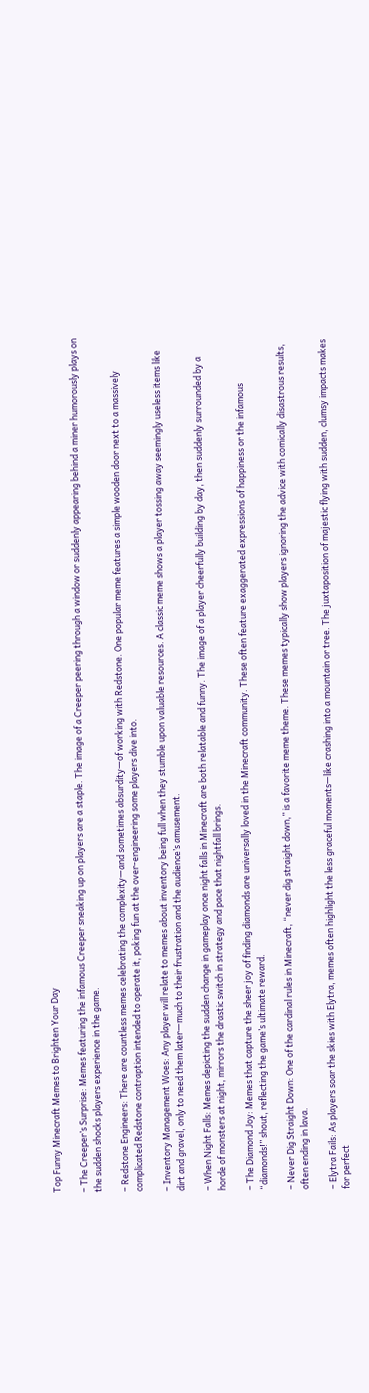Top Funny Minecraft Memes to Brighten Your Day

– The Creeper’s Surprise: Memes featuring the infamous Creeper sneaking up on players are a staple. The image of a Creeper peering through a window or suddenly appearing behind a miner humorously plays on the sudden shocks players experience in the game.

– Redstone Engineers: There are countless memes celebrating the complexity—and sometimes absurdity—of working with Redstone. One popular meme features a simple wooden door next to a massively complicated Redstone contraption intended to operate it, poking fun at the over-engineering some players dive into.

– Inventory Management Woes: Any player will relate to memes about inventory being full when they stumble upon valuable resources. A classic meme shows a player tossing away seemingly useless items like dirt and gravel, only to need them later—much to their frustration and the audience’s amusement.

– When Night Falls: Memes depicting the sudden change in gameplay once night falls in Minecraft are both relatable and funny. The image of a player cheerfully building by day, then suddenly surrounded by a horde of monsters at night, mirrors the drastic switch in strategy and pace that nightfall brings.

– The Diamond Joy: Memes that capture the sheer joy of finding diamonds are universally loved in the Minecraft community. These often feature exaggerated expressions of happiness or the infamous “diamonds!” shout, reflecting the game’s ultimate reward.

– Never Dig Straight Down: One of the cardinal rules in Minecraft, “never dig straight down,” is a favorite meme theme. These memes typically show players ignoring the advice with comically disastrous results, often ending in lava.

– Elytra Fails: As players soar the skies with Elytra, memes often highlight the less graceful moments—like crashing into a mountain or tree. The juxtaposition of majestic flying with sudden, clumsy impacts makes for perfect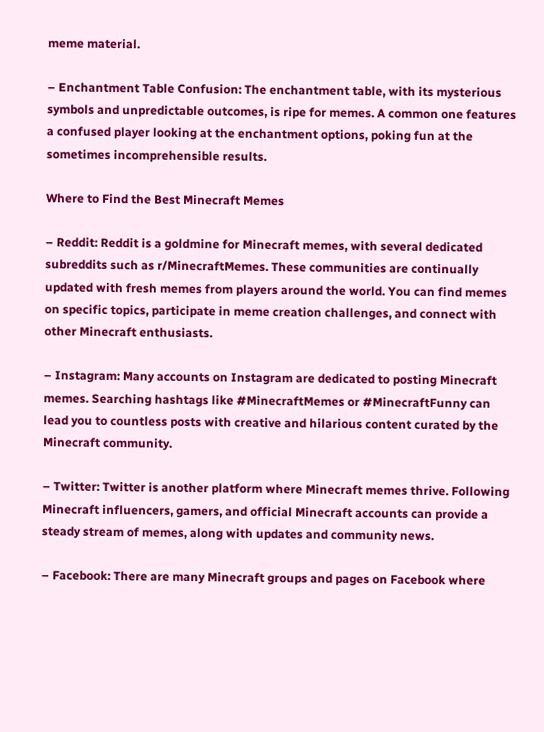meme material.

– Enchantment Table Confusion: The enchantment table, with its mysterious symbols and unpredictable outcomes, is ripe for memes. A common one features a confused player looking at the enchantment options, poking fun at the sometimes incomprehensible results.

Where to Find the Best Minecraft Memes

– Reddit: Reddit is a goldmine for Minecraft memes, with several dedicated subreddits such as r/MinecraftMemes. These communities are continually updated with fresh memes from players around the world. You can find memes on specific topics, participate in meme creation challenges, and connect with other Minecraft enthusiasts.

– Instagram: Many accounts on Instagram are dedicated to posting Minecraft memes. Searching hashtags like #MinecraftMemes or #MinecraftFunny can lead you to countless posts with creative and hilarious content curated by the Minecraft community.

– Twitter: Twitter is another platform where Minecraft memes thrive. Following Minecraft influencers, gamers, and official Minecraft accounts can provide a steady stream of memes, along with updates and community news.

– Facebook: There are many Minecraft groups and pages on Facebook where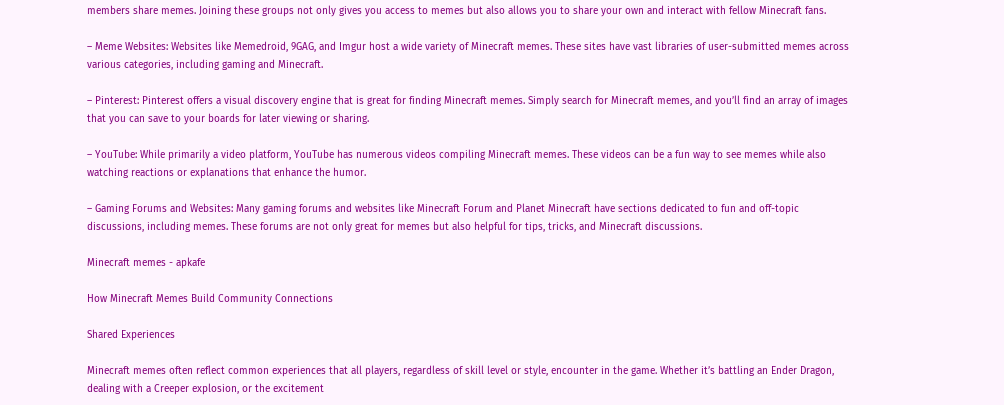members share memes. Joining these groups not only gives you access to memes but also allows you to share your own and interact with fellow Minecraft fans.

– Meme Websites: Websites like Memedroid, 9GAG, and Imgur host a wide variety of Minecraft memes. These sites have vast libraries of user-submitted memes across various categories, including gaming and Minecraft.

– Pinterest: Pinterest offers a visual discovery engine that is great for finding Minecraft memes. Simply search for Minecraft memes, and you’ll find an array of images that you can save to your boards for later viewing or sharing.

– YouTube: While primarily a video platform, YouTube has numerous videos compiling Minecraft memes. These videos can be a fun way to see memes while also watching reactions or explanations that enhance the humor.

– Gaming Forums and Websites: Many gaming forums and websites like Minecraft Forum and Planet Minecraft have sections dedicated to fun and off-topic discussions, including memes. These forums are not only great for memes but also helpful for tips, tricks, and Minecraft discussions.

Minecraft memes - apkafe

How Minecraft Memes Build Community Connections

Shared Experiences

Minecraft memes often reflect common experiences that all players, regardless of skill level or style, encounter in the game. Whether it’s battling an Ender Dragon, dealing with a Creeper explosion, or the excitement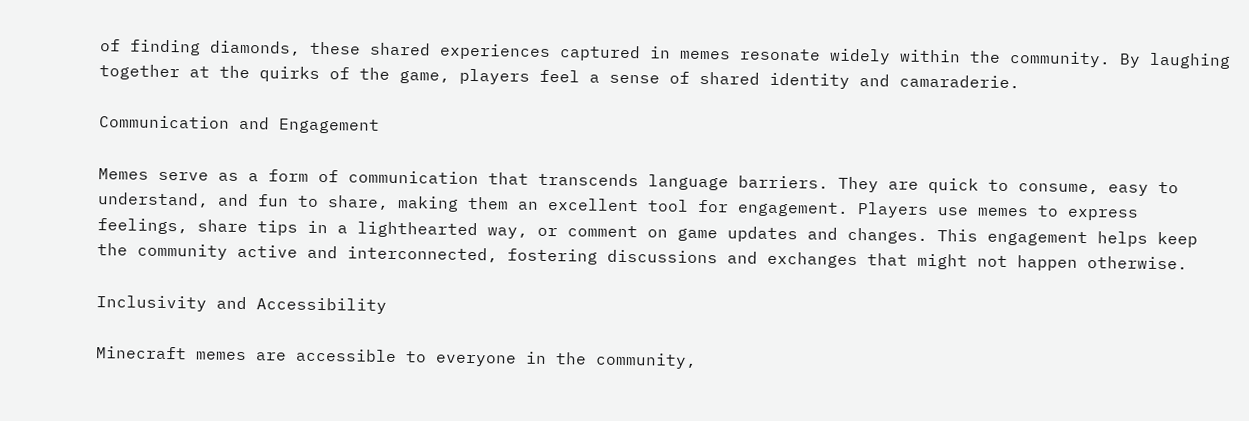of finding diamonds, these shared experiences captured in memes resonate widely within the community. By laughing together at the quirks of the game, players feel a sense of shared identity and camaraderie.

Communication and Engagement

Memes serve as a form of communication that transcends language barriers. They are quick to consume, easy to understand, and fun to share, making them an excellent tool for engagement. Players use memes to express feelings, share tips in a lighthearted way, or comment on game updates and changes. This engagement helps keep the community active and interconnected, fostering discussions and exchanges that might not happen otherwise.

Inclusivity and Accessibility

Minecraft memes are accessible to everyone in the community,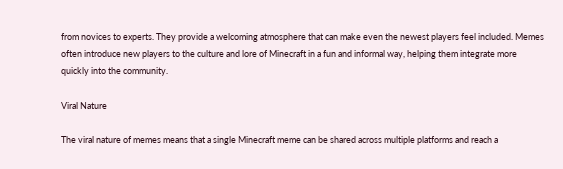from novices to experts. They provide a welcoming atmosphere that can make even the newest players feel included. Memes often introduce new players to the culture and lore of Minecraft in a fun and informal way, helping them integrate more quickly into the community.

Viral Nature

The viral nature of memes means that a single Minecraft meme can be shared across multiple platforms and reach a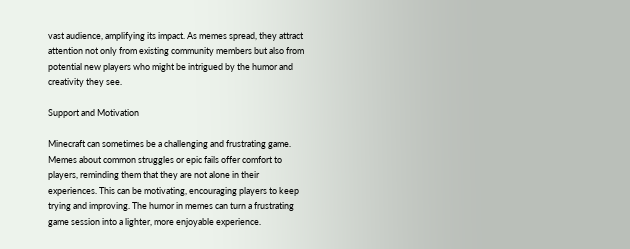vast audience, amplifying its impact. As memes spread, they attract attention not only from existing community members but also from potential new players who might be intrigued by the humor and creativity they see.

Support and Motivation

Minecraft can sometimes be a challenging and frustrating game. Memes about common struggles or epic fails offer comfort to players, reminding them that they are not alone in their experiences. This can be motivating, encouraging players to keep trying and improving. The humor in memes can turn a frustrating game session into a lighter, more enjoyable experience.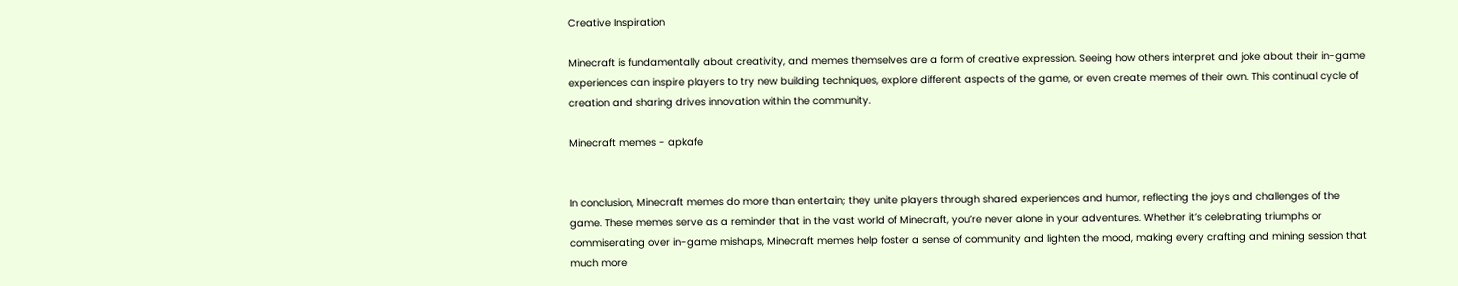Creative Inspiration

Minecraft is fundamentally about creativity, and memes themselves are a form of creative expression. Seeing how others interpret and joke about their in-game experiences can inspire players to try new building techniques, explore different aspects of the game, or even create memes of their own. This continual cycle of creation and sharing drives innovation within the community.

Minecraft memes - apkafe


In conclusion, Minecraft memes do more than entertain; they unite players through shared experiences and humor, reflecting the joys and challenges of the game. These memes serve as a reminder that in the vast world of Minecraft, you’re never alone in your adventures. Whether it’s celebrating triumphs or commiserating over in-game mishaps, Minecraft memes help foster a sense of community and lighten the mood, making every crafting and mining session that much more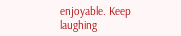enjoyable. Keep laughing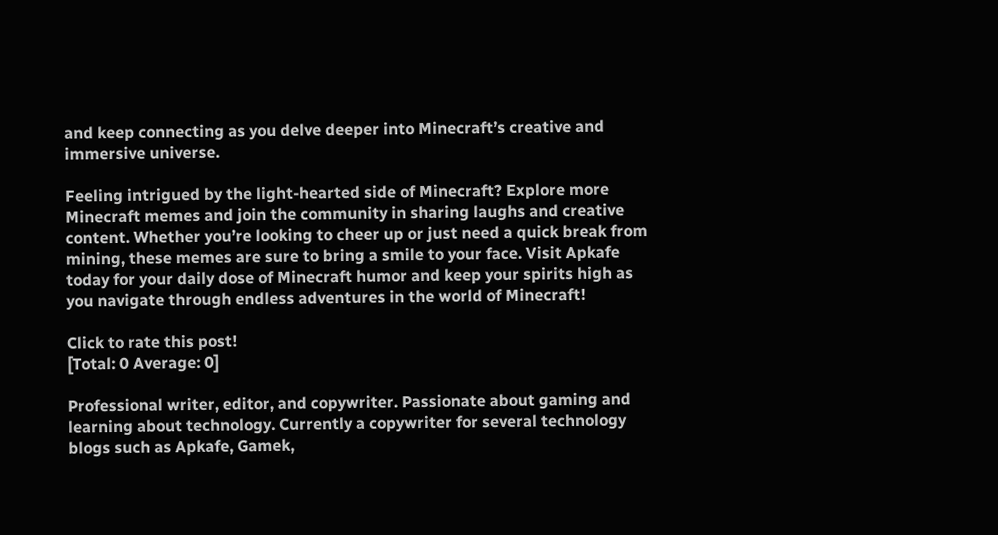and keep connecting as you delve deeper into Minecraft’s creative and immersive universe.

Feeling intrigued by the light-hearted side of Minecraft? Explore more Minecraft memes and join the community in sharing laughs and creative content. Whether you’re looking to cheer up or just need a quick break from mining, these memes are sure to bring a smile to your face. Visit Apkafe today for your daily dose of Minecraft humor and keep your spirits high as you navigate through endless adventures in the world of Minecraft!

Click to rate this post!
[Total: 0 Average: 0]

Professional writer, editor, and copywriter. Passionate about gaming and learning about technology. Currently a copywriter for several technology blogs such as Apkafe, Gamek,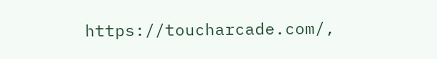https://toucharcade.com/,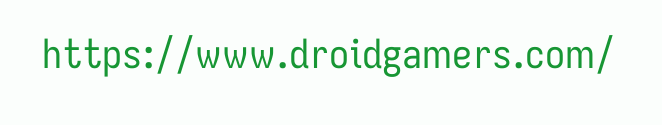https://www.droidgamers.com/